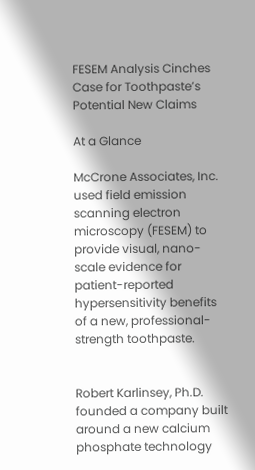FESEM Analysis Cinches Case for Toothpaste’s Potential New Claims

At a Glance

McCrone Associates, Inc. used field emission scanning electron microscopy (FESEM) to provide visual, nano-scale evidence for patient-reported hypersensitivity benefits of a new, professional-strength toothpaste.


Robert Karlinsey, Ph.D. founded a company built around a new calcium phosphate technology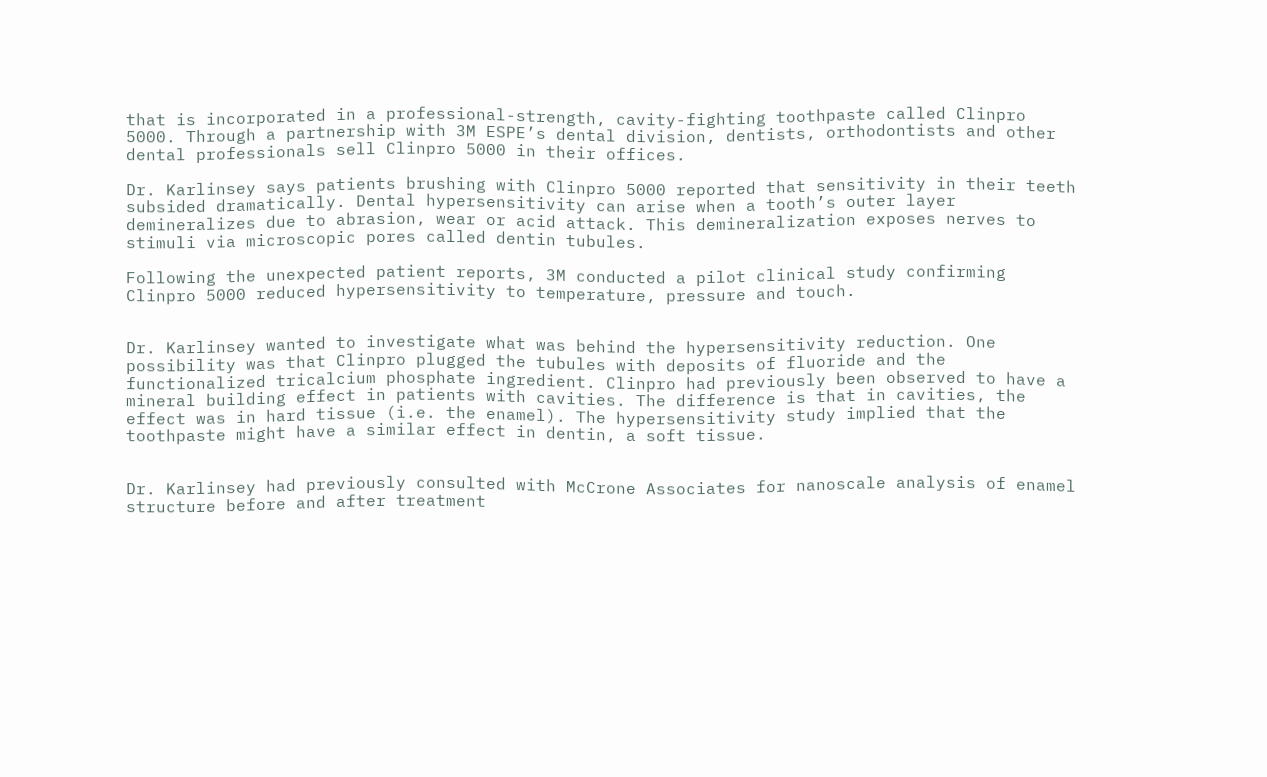that is incorporated in a professional-strength, cavity-fighting toothpaste called Clinpro 5000. Through a partnership with 3M ESPE’s dental division, dentists, orthodontists and other dental professionals sell Clinpro 5000 in their offices.

Dr. Karlinsey says patients brushing with Clinpro 5000 reported that sensitivity in their teeth subsided dramatically. Dental hypersensitivity can arise when a tooth’s outer layer demineralizes due to abrasion, wear or acid attack. This demineralization exposes nerves to stimuli via microscopic pores called dentin tubules.

Following the unexpected patient reports, 3M conducted a pilot clinical study confirming Clinpro 5000 reduced hypersensitivity to temperature, pressure and touch.


Dr. Karlinsey wanted to investigate what was behind the hypersensitivity reduction. One possibility was that Clinpro plugged the tubules with deposits of fluoride and the functionalized tricalcium phosphate ingredient. Clinpro had previously been observed to have a mineral building effect in patients with cavities. The difference is that in cavities, the effect was in hard tissue (i.e. the enamel). The hypersensitivity study implied that the toothpaste might have a similar effect in dentin, a soft tissue.


Dr. Karlinsey had previously consulted with McCrone Associates for nanoscale analysis of enamel structure before and after treatment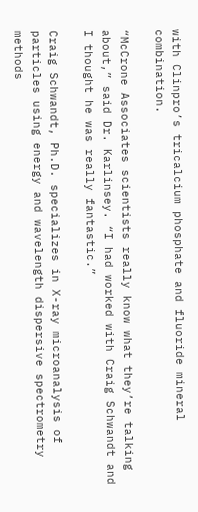with Clinpro’s tricalcium phosphate and fluoride mineral combination.

“McCrone Associates scientists really know what they’re talking about,” said Dr. Karlinsey. “I had worked with Craig Schwandt and I thought he was really fantastic.”

Craig Schwandt, Ph.D. specializes in X-ray microanalysis of particles using energy and wavelength dispersive spectrometry methods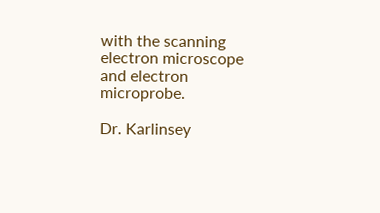with the scanning electron microscope and electron microprobe.

Dr. Karlinsey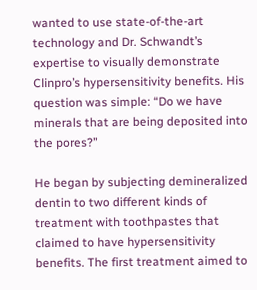wanted to use state-of-the-art technology and Dr. Schwandt’s expertise to visually demonstrate Clinpro’s hypersensitivity benefits. His question was simple: “Do we have minerals that are being deposited into the pores?”

He began by subjecting demineralized dentin to two different kinds of treatment with toothpastes that claimed to have hypersensitivity benefits. The first treatment aimed to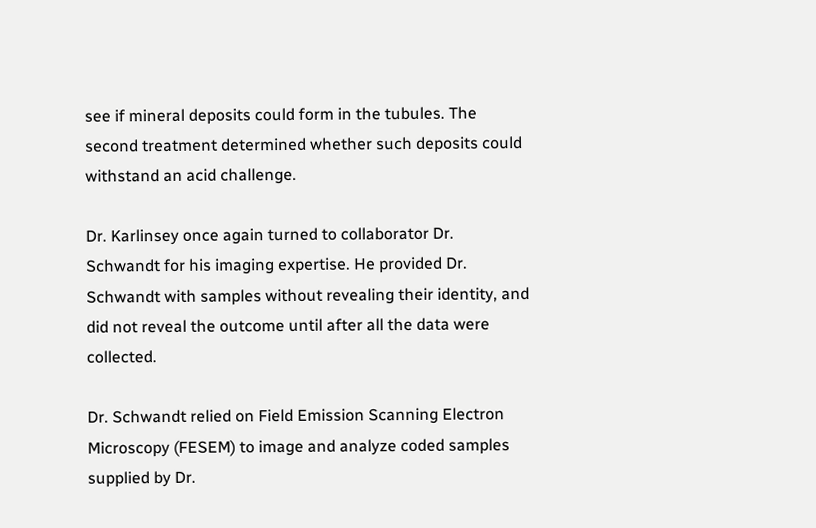see if mineral deposits could form in the tubules. The second treatment determined whether such deposits could withstand an acid challenge.

Dr. Karlinsey once again turned to collaborator Dr. Schwandt for his imaging expertise. He provided Dr. Schwandt with samples without revealing their identity, and did not reveal the outcome until after all the data were collected.

Dr. Schwandt relied on Field Emission Scanning Electron Microscopy (FESEM) to image and analyze coded samples supplied by Dr.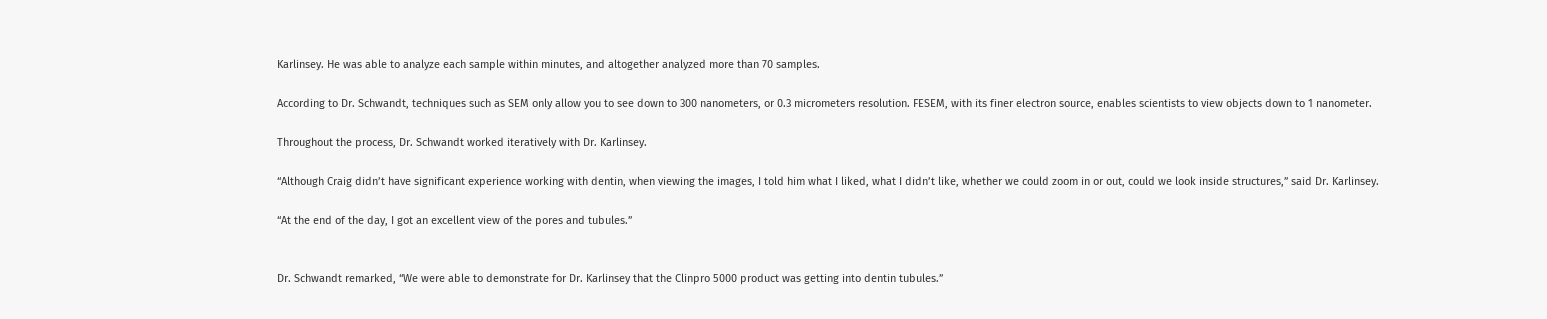Karlinsey. He was able to analyze each sample within minutes, and altogether analyzed more than 70 samples.

According to Dr. Schwandt, techniques such as SEM only allow you to see down to 300 nanometers, or 0.3 micrometers resolution. FESEM, with its finer electron source, enables scientists to view objects down to 1 nanometer.

Throughout the process, Dr. Schwandt worked iteratively with Dr. Karlinsey.

“Although Craig didn’t have significant experience working with dentin, when viewing the images, I told him what I liked, what I didn’t like, whether we could zoom in or out, could we look inside structures,” said Dr. Karlinsey.

“At the end of the day, I got an excellent view of the pores and tubules.”


Dr. Schwandt remarked, “We were able to demonstrate for Dr. Karlinsey that the Clinpro 5000 product was getting into dentin tubules.”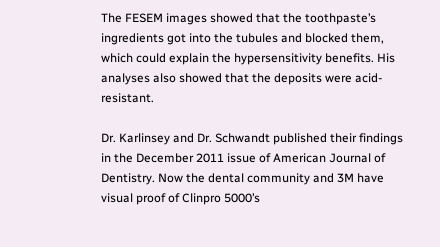The FESEM images showed that the toothpaste’s ingredients got into the tubules and blocked them, which could explain the hypersensitivity benefits. His analyses also showed that the deposits were acid-resistant.

Dr. Karlinsey and Dr. Schwandt published their findings in the December 2011 issue of American Journal of Dentistry. Now the dental community and 3M have visual proof of Clinpro 5000’s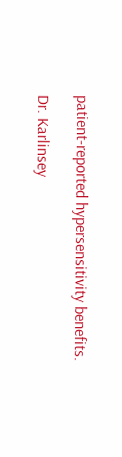patient-reported hypersensitivity benefits.

Dr. Karlinsey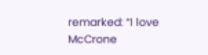remarked: “I love McCrone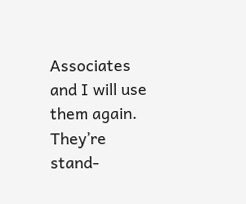Associates and I will use them again. They’re stand-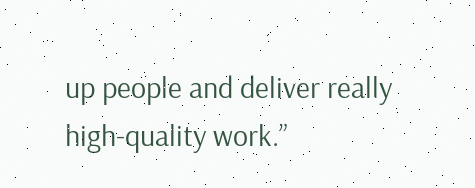up people and deliver really high-quality work.”